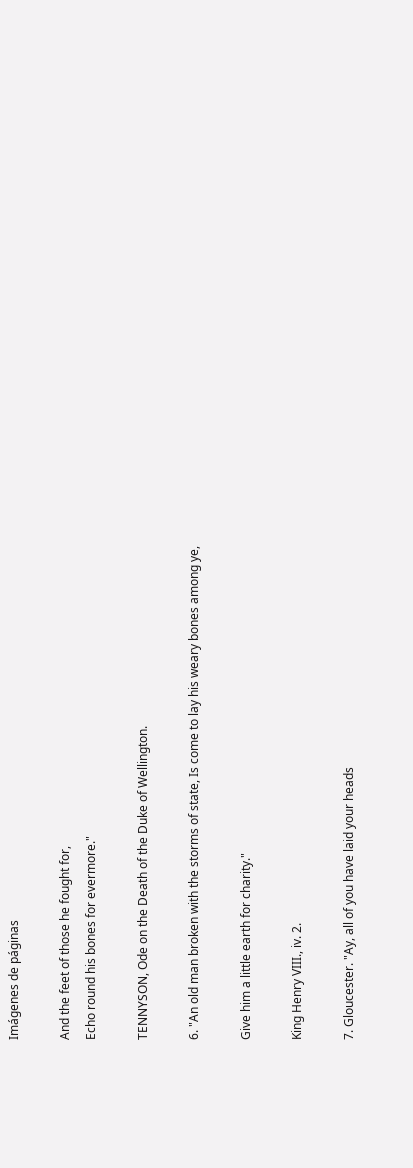Imágenes de páginas

And the feet of those he fought for,
Echo round his bones for evermore."

TENNYSON, Ode on the Death of the Duke of Wellington.

6. "An old man broken with the storms of state, Is come to lay his weary bones among ye,

Give him a little earth for charity."

King Henry VIII., iv. 2.

7. Gloucester. "Ay, all of you have laid your heads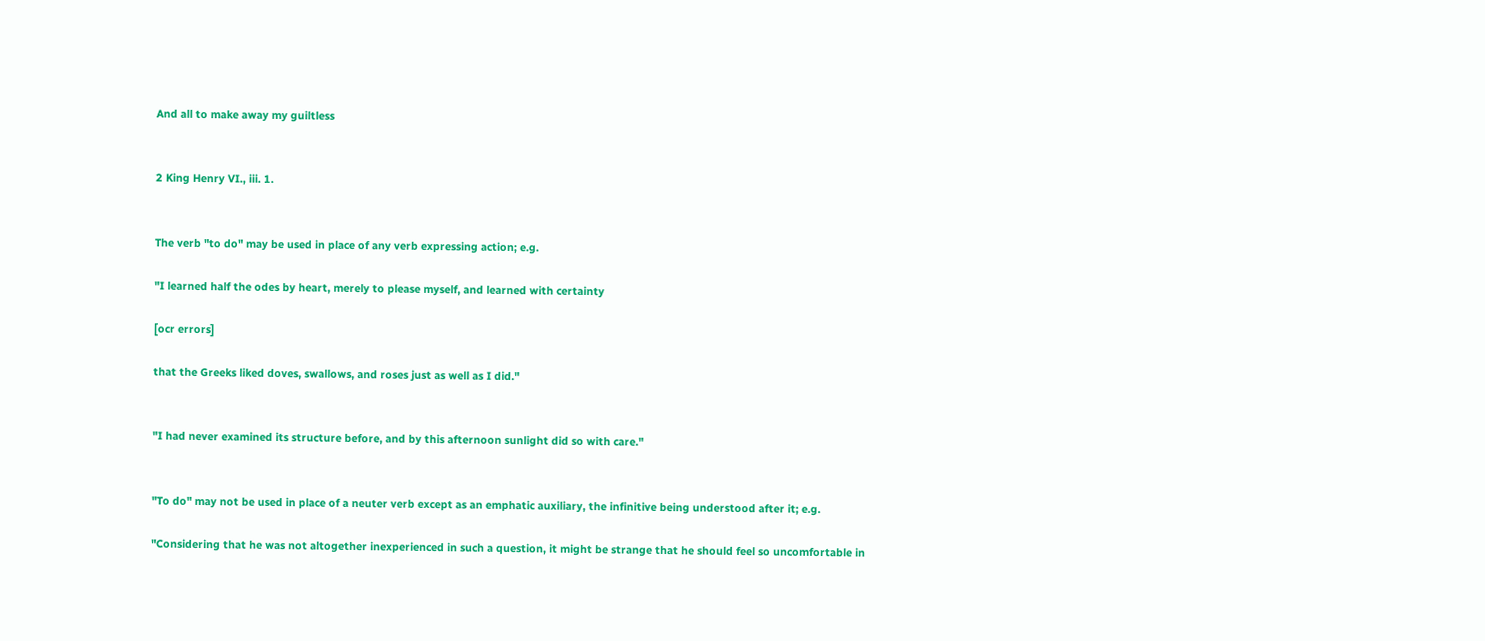And all to make away my guiltless


2 King Henry VI., iii. 1.


The verb "to do" may be used in place of any verb expressing action; e.g.

"I learned half the odes by heart, merely to please myself, and learned with certainty

[ocr errors]

that the Greeks liked doves, swallows, and roses just as well as I did."


"I had never examined its structure before, and by this afternoon sunlight did so with care."


"To do" may not be used in place of a neuter verb except as an emphatic auxiliary, the infinitive being understood after it; e.g.

"Considering that he was not altogether inexperienced in such a question, it might be strange that he should feel so uncomfortable in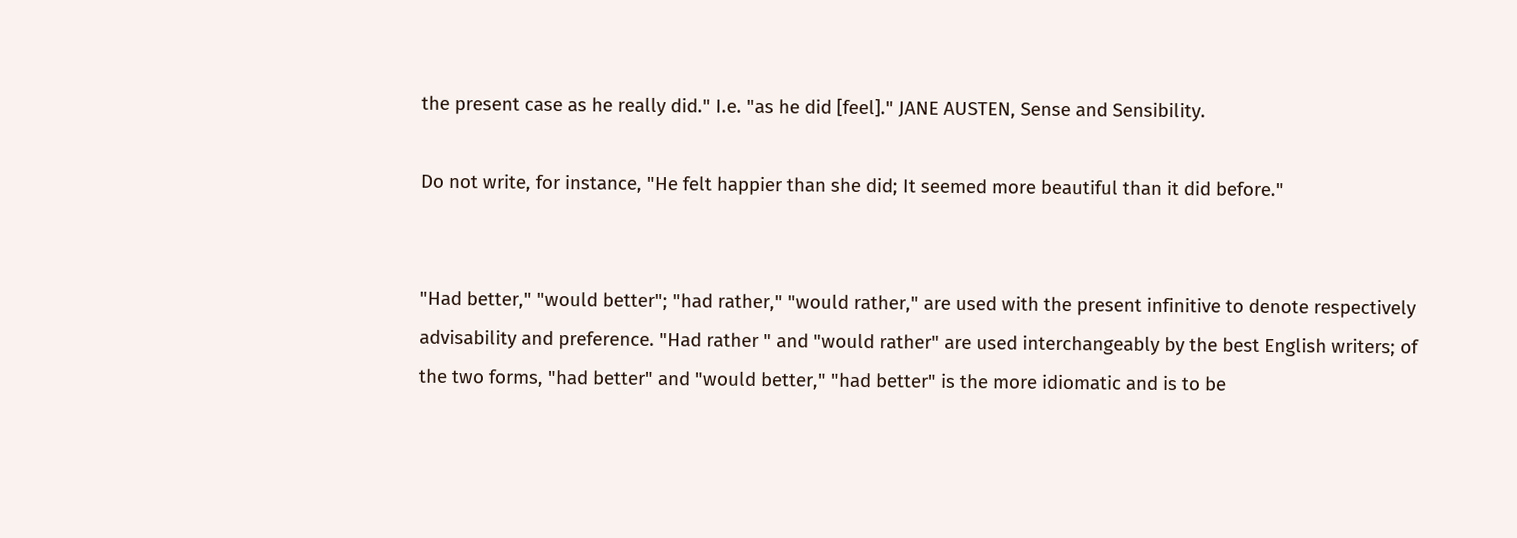the present case as he really did." I.e. "as he did [feel]." JANE AUSTEN, Sense and Sensibility.

Do not write, for instance, "He felt happier than she did; It seemed more beautiful than it did before."


"Had better," "would better"; "had rather," "would rather," are used with the present infinitive to denote respectively advisability and preference. "Had rather " and "would rather" are used interchangeably by the best English writers; of the two forms, "had better" and "would better," "had better" is the more idiomatic and is to be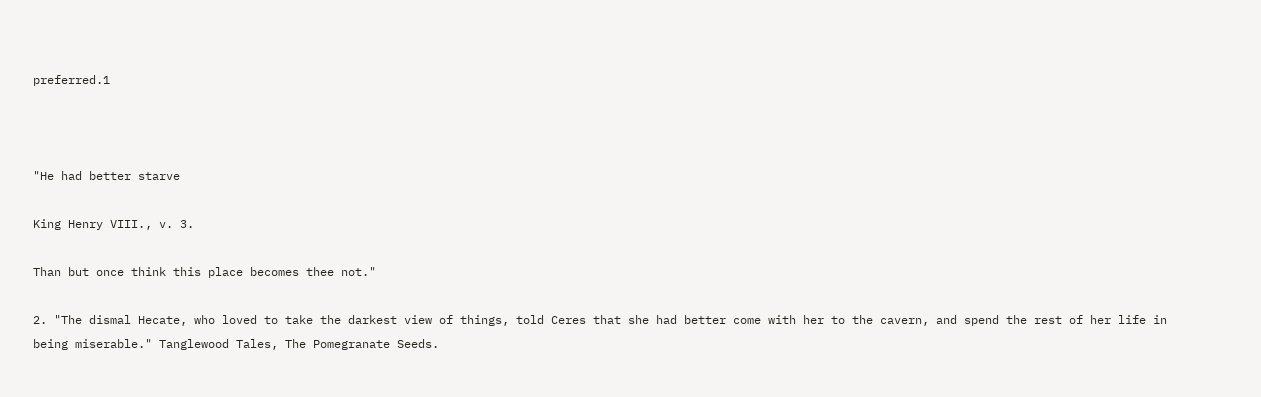preferred.1



"He had better starve

King Henry VIII., v. 3.

Than but once think this place becomes thee not."

2. "The dismal Hecate, who loved to take the darkest view of things, told Ceres that she had better come with her to the cavern, and spend the rest of her life in being miserable." Tanglewood Tales, The Pomegranate Seeds.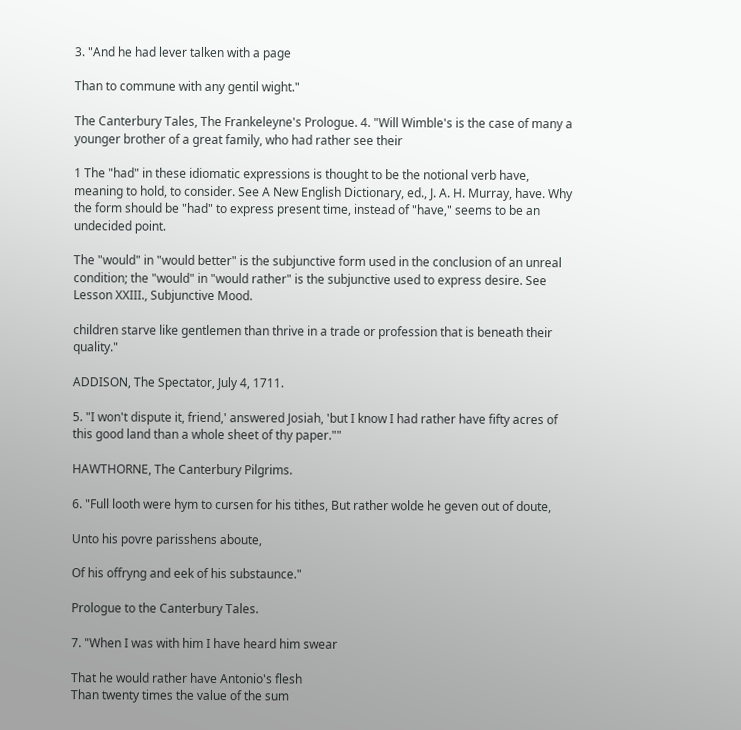3. "And he had lever talken with a page

Than to commune with any gentil wight."

The Canterbury Tales, The Frankeleyne's Prologue. 4. "Will Wimble's is the case of many a younger brother of a great family, who had rather see their

1 The "had" in these idiomatic expressions is thought to be the notional verb have, meaning to hold, to consider. See A New English Dictionary, ed., J. A. H. Murray, have. Why the form should be "had" to express present time, instead of "have," seems to be an undecided point.

The "would" in "would better" is the subjunctive form used in the conclusion of an unreal condition; the "would" in "would rather" is the subjunctive used to express desire. See Lesson XXIII., Subjunctive Mood.

children starve like gentlemen than thrive in a trade or profession that is beneath their quality."

ADDISON, The Spectator, July 4, 1711.

5. "I won't dispute it, friend,' answered Josiah, 'but I know I had rather have fifty acres of this good land than a whole sheet of thy paper.""

HAWTHORNE, The Canterbury Pilgrims.

6. "Full looth were hym to cursen for his tithes, But rather wolde he geven out of doute,

Unto his povre parisshens aboute,

Of his offryng and eek of his substaunce."

Prologue to the Canterbury Tales.

7. "When I was with him I have heard him swear

That he would rather have Antonio's flesh
Than twenty times the value of the sum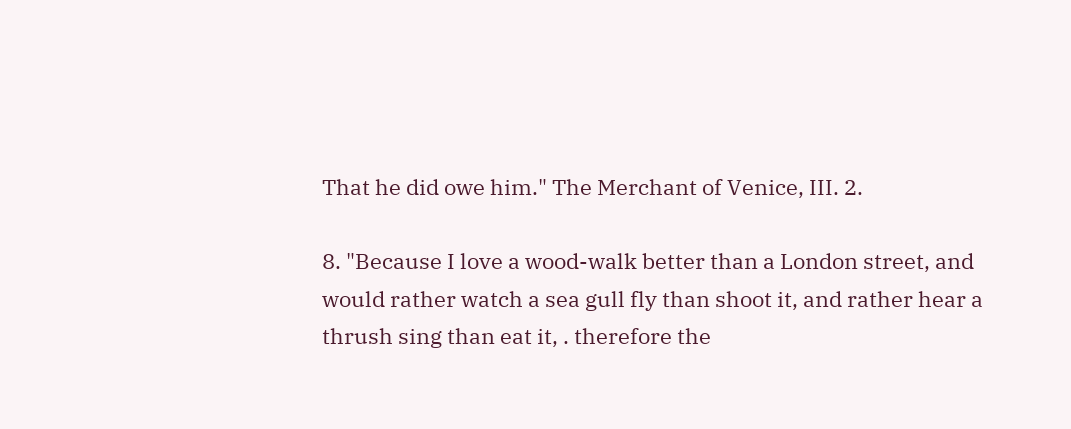That he did owe him." The Merchant of Venice, III. 2.

8. "Because I love a wood-walk better than a London street, and would rather watch a sea gull fly than shoot it, and rather hear a thrush sing than eat it, . therefore the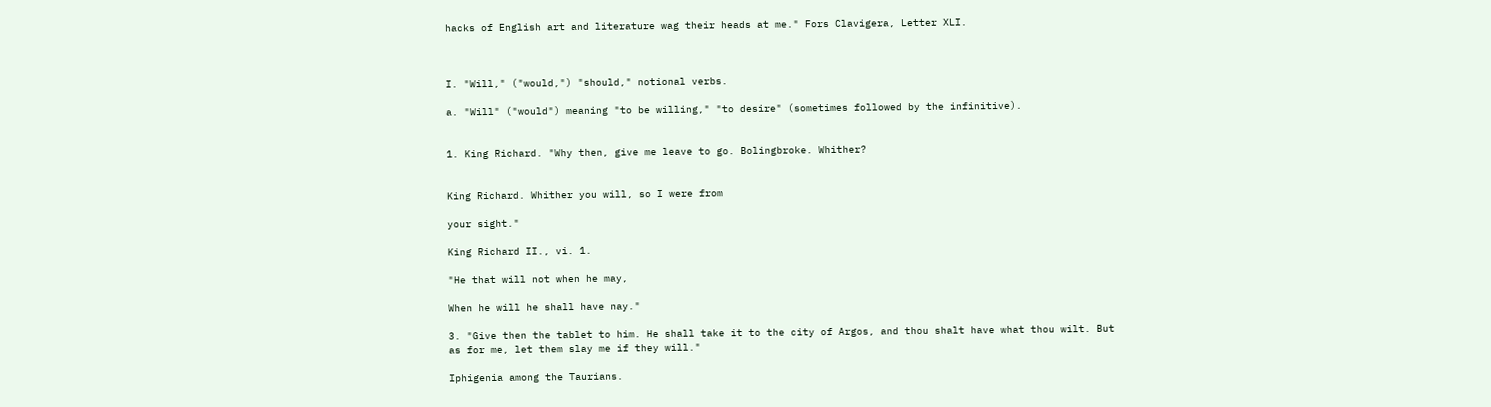hacks of English art and literature wag their heads at me." Fors Clavigera, Letter XLI.



I. "Will," ("would,") "should," notional verbs.

a. "Will" ("would") meaning "to be willing," "to desire" (sometimes followed by the infinitive).


1. King Richard. "Why then, give me leave to go. Bolingbroke. Whither?


King Richard. Whither you will, so I were from

your sight."

King Richard II., vi. 1.

"He that will not when he may,

When he will he shall have nay."

3. "Give then the tablet to him. He shall take it to the city of Argos, and thou shalt have what thou wilt. But as for me, let them slay me if they will."

Iphigenia among the Taurians.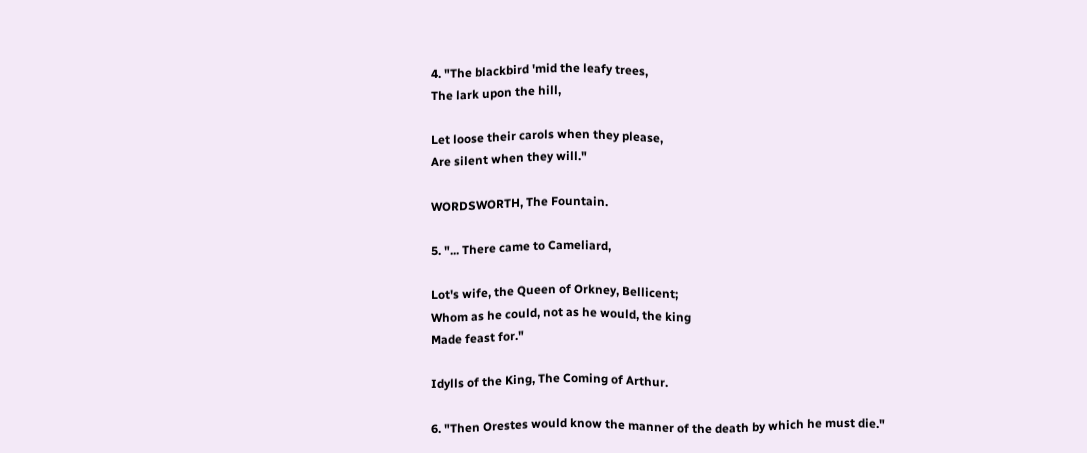4. "The blackbird 'mid the leafy trees,
The lark upon the hill,

Let loose their carols when they please,
Are silent when they will."

WORDSWORTH, The Fountain.

5. "... There came to Cameliard,

Lot's wife, the Queen of Orkney, Bellicent;
Whom as he could, not as he would, the king
Made feast for."

Idylls of the King, The Coming of Arthur.

6. "Then Orestes would know the manner of the death by which he must die."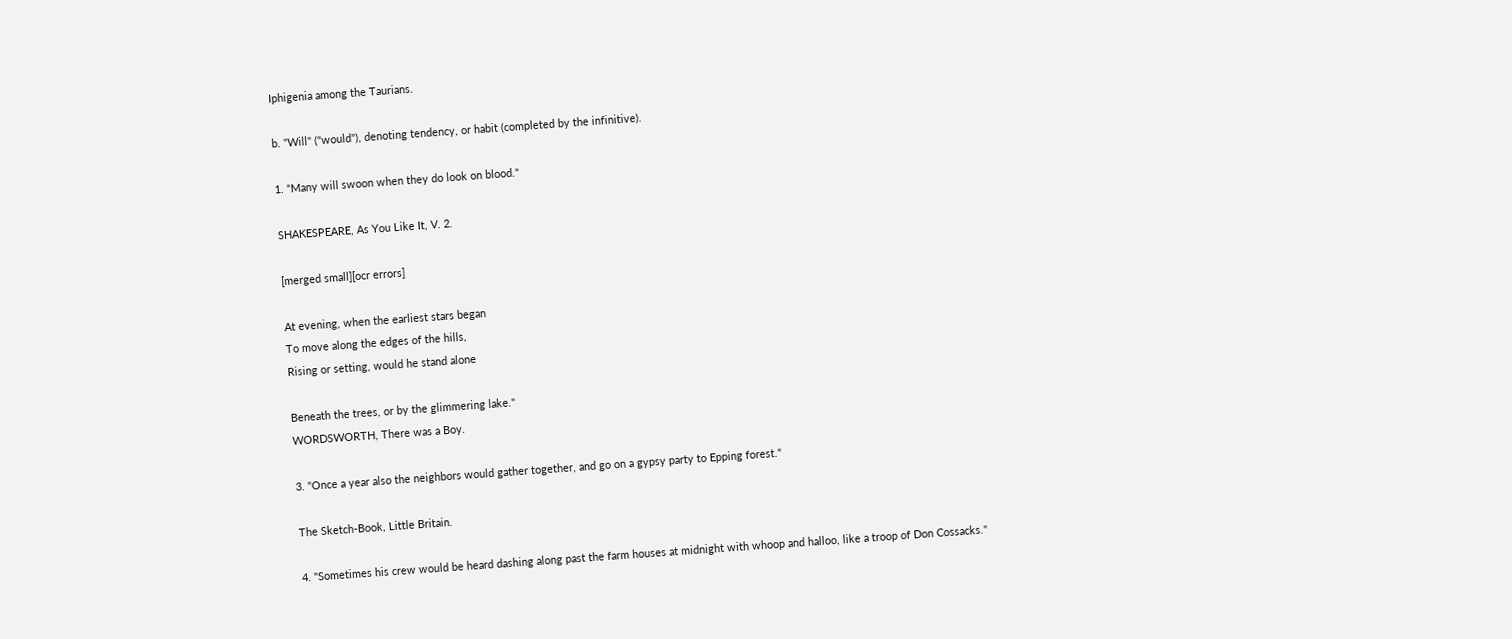Iphigenia among the Taurians.

b. "Will" ("would"), denoting tendency, or habit (completed by the infinitive).

1. "Many will swoon when they do look on blood."

SHAKESPEARE, As You Like It, V. 2.

[merged small][ocr errors]

At evening, when the earliest stars began
To move along the edges of the hills,
Rising or setting, would he stand alone

Beneath the trees, or by the glimmering lake."
WORDSWORTH, There was a Boy.

3. "Once a year also the neighbors would gather together, and go on a gypsy party to Epping forest."

The Sketch-Book, Little Britain.

4. "Sometimes his crew would be heard dashing along past the farm houses at midnight with whoop and halloo, like a troop of Don Cossacks."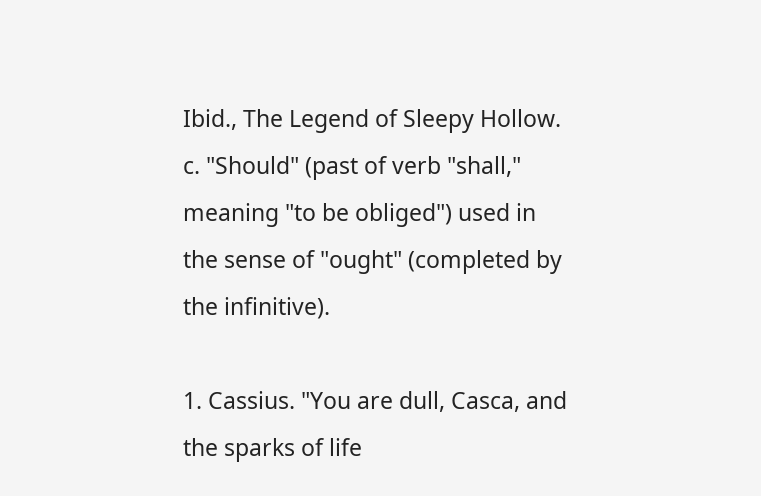Ibid., The Legend of Sleepy Hollow. c. "Should" (past of verb "shall," meaning "to be obliged") used in the sense of "ought" (completed by the infinitive).

1. Cassius. "You are dull, Casca, and the sparks of life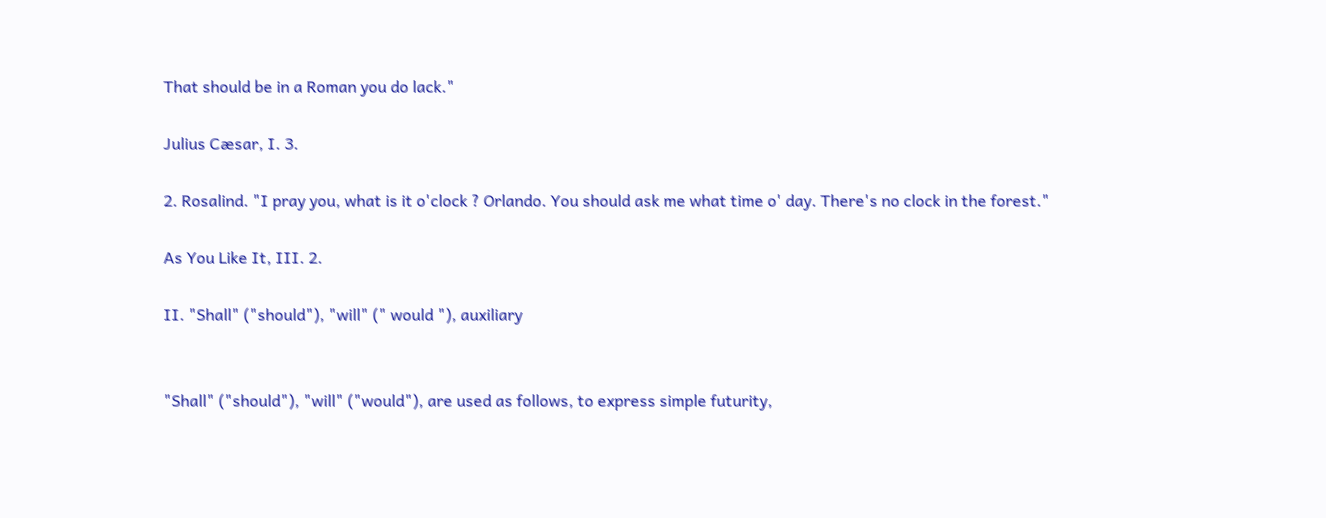That should be in a Roman you do lack."

Julius Cæsar, I. 3.

2. Rosalind. "I pray you, what is it o'clock ? Orlando. You should ask me what time o' day. There's no clock in the forest."

As You Like It, III. 2.

II. "Shall" ("should"), "will" (" would "), auxiliary


"Shall" ("should"), "will" ("would"), are used as follows, to express simple futurity,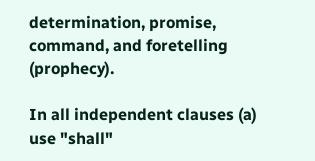determination, promise, command, and foretelling (prophecy).

In all independent clauses (a) use "shall"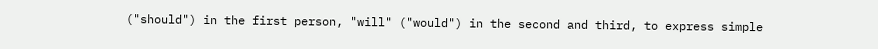("should") in the first person, "will" ("would") in the second and third, to express simple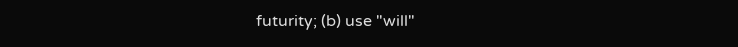futurity; (b) use "will"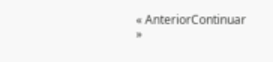« AnteriorContinuar »